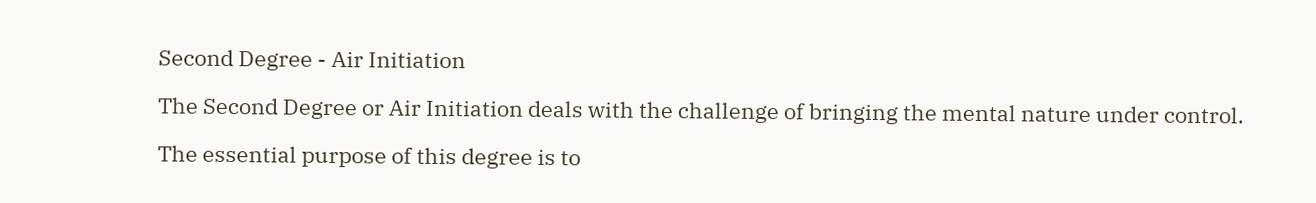Second Degree - Air Initiation

The Second Degree or Air Initiation deals with the challenge of bringing the mental nature under control.

The essential purpose of this degree is to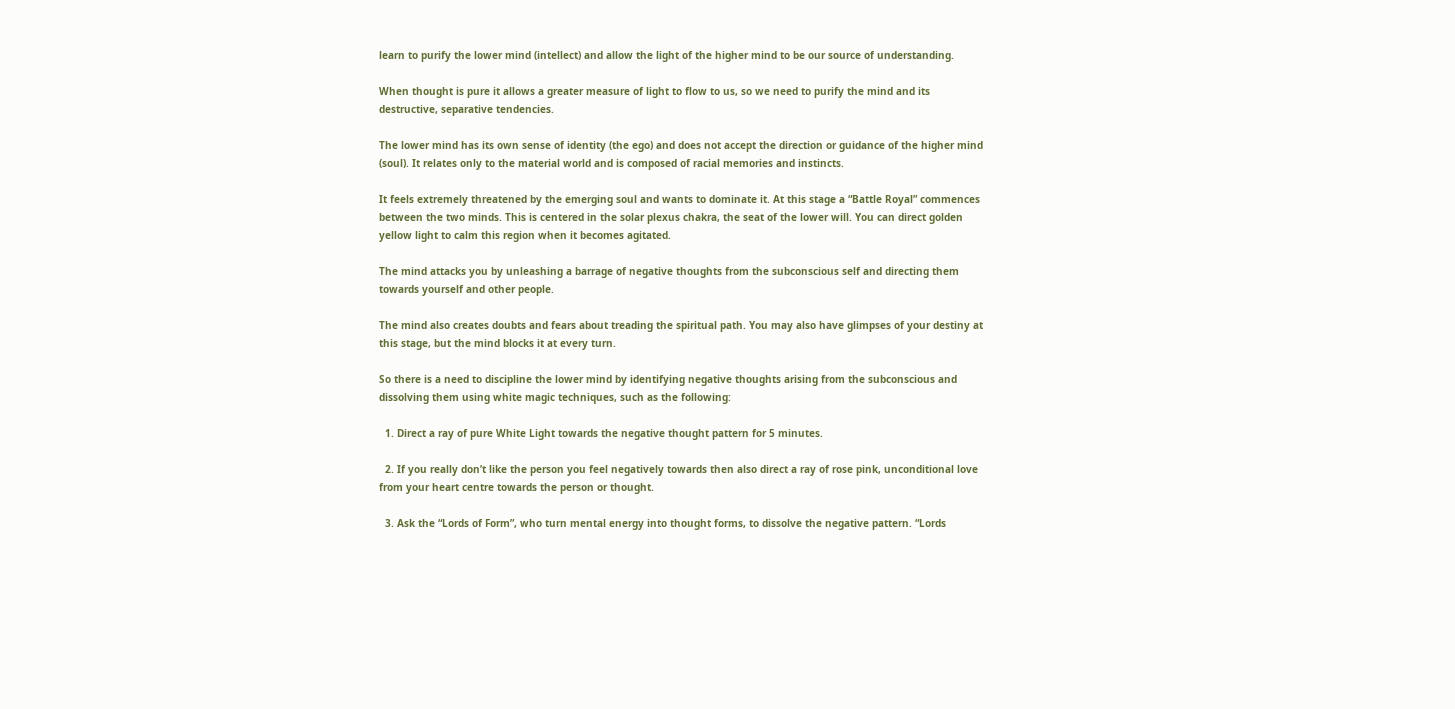learn to purify the lower mind (intellect) and allow the light of the higher mind to be our source of understanding.

When thought is pure it allows a greater measure of light to flow to us, so we need to purify the mind and its destructive, separative tendencies.

The lower mind has its own sense of identity (the ego) and does not accept the direction or guidance of the higher mind (soul). It relates only to the material world and is composed of racial memories and instincts.

It feels extremely threatened by the emerging soul and wants to dominate it. At this stage a “Battle Royal” commences between the two minds. This is centered in the solar plexus chakra, the seat of the lower will. You can direct golden yellow light to calm this region when it becomes agitated.

The mind attacks you by unleashing a barrage of negative thoughts from the subconscious self and directing them towards yourself and other people.

The mind also creates doubts and fears about treading the spiritual path. You may also have glimpses of your destiny at this stage, but the mind blocks it at every turn.

So there is a need to discipline the lower mind by identifying negative thoughts arising from the subconscious and dissolving them using white magic techniques, such as the following:

  1. Direct a ray of pure White Light towards the negative thought pattern for 5 minutes.

  2. If you really don’t like the person you feel negatively towards then also direct a ray of rose pink, unconditional love from your heart centre towards the person or thought.

  3. Ask the “Lords of Form”, who turn mental energy into thought forms, to dissolve the negative pattern. “Lords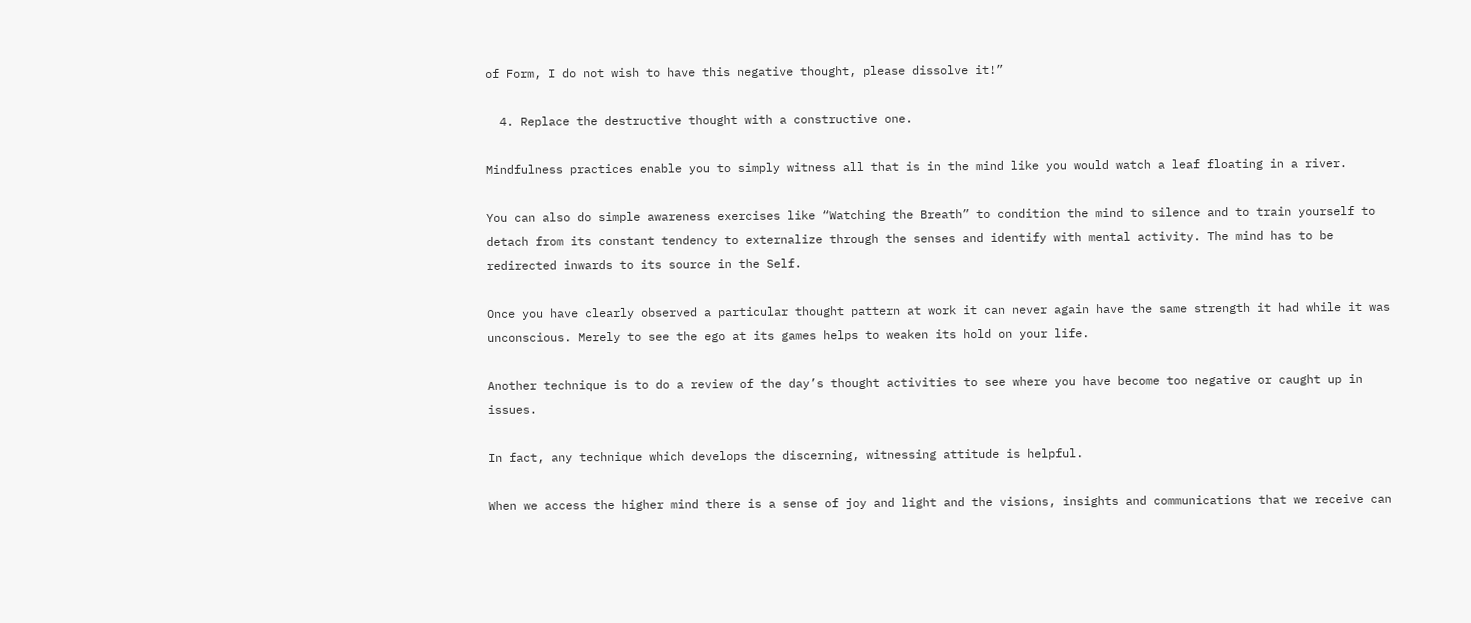of Form, I do not wish to have this negative thought, please dissolve it!”

  4. Replace the destructive thought with a constructive one.

Mindfulness practices enable you to simply witness all that is in the mind like you would watch a leaf floating in a river.

You can also do simple awareness exercises like “Watching the Breath” to condition the mind to silence and to train yourself to detach from its constant tendency to externalize through the senses and identify with mental activity. The mind has to be redirected inwards to its source in the Self.

Once you have clearly observed a particular thought pattern at work it can never again have the same strength it had while it was unconscious. Merely to see the ego at its games helps to weaken its hold on your life.

Another technique is to do a review of the day’s thought activities to see where you have become too negative or caught up in issues.

In fact, any technique which develops the discerning, witnessing attitude is helpful.

When we access the higher mind there is a sense of joy and light and the visions, insights and communications that we receive can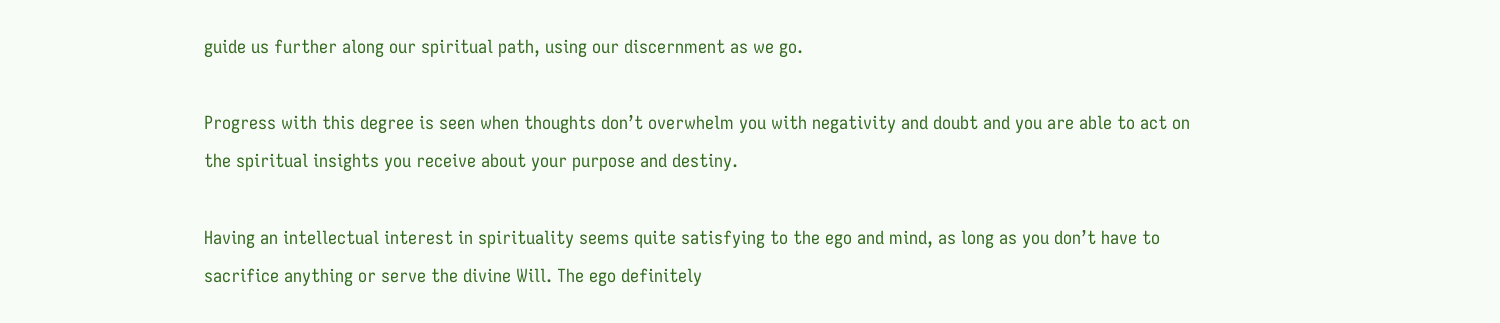guide us further along our spiritual path, using our discernment as we go.

Progress with this degree is seen when thoughts don’t overwhelm you with negativity and doubt and you are able to act on the spiritual insights you receive about your purpose and destiny.

Having an intellectual interest in spirituality seems quite satisfying to the ego and mind, as long as you don’t have to sacrifice anything or serve the divine Will. The ego definitely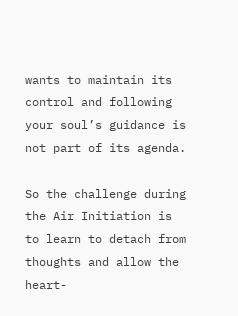wants to maintain its control and following your soul’s guidance is not part of its agenda.

So the challenge during the Air Initiation is to learn to detach from thoughts and allow the heart-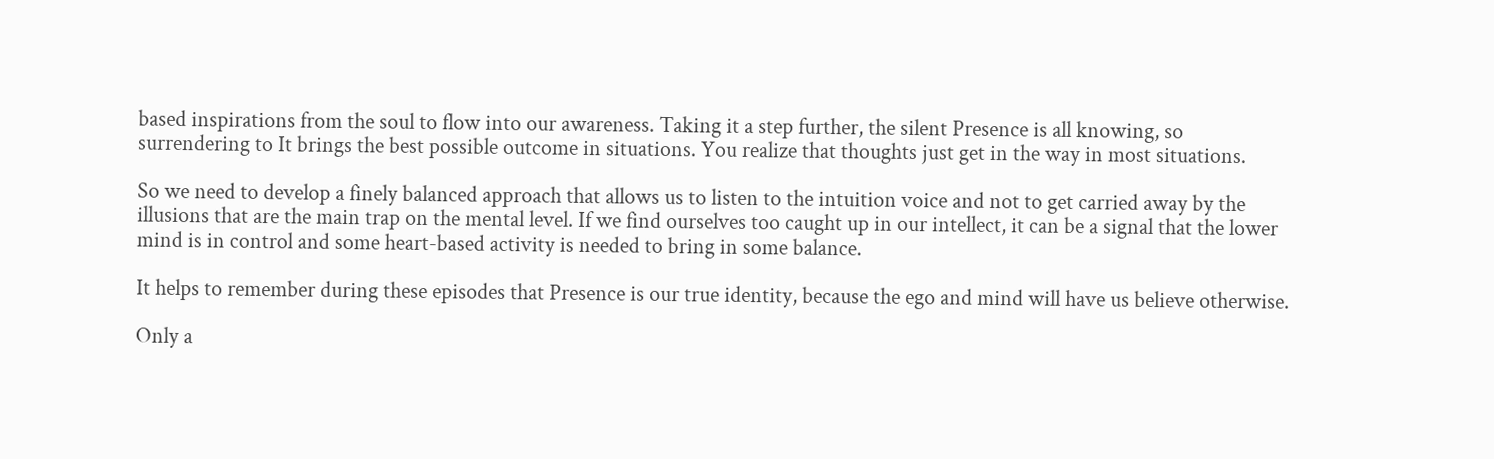based inspirations from the soul to flow into our awareness. Taking it a step further, the silent Presence is all knowing, so surrendering to It brings the best possible outcome in situations. You realize that thoughts just get in the way in most situations.

So we need to develop a finely balanced approach that allows us to listen to the intuition voice and not to get carried away by the illusions that are the main trap on the mental level. If we find ourselves too caught up in our intellect, it can be a signal that the lower mind is in control and some heart-based activity is needed to bring in some balance.

It helps to remember during these episodes that Presence is our true identity, because the ego and mind will have us believe otherwise.

Only a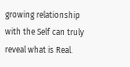growing relationship with the Self can truly reveal what is Real.